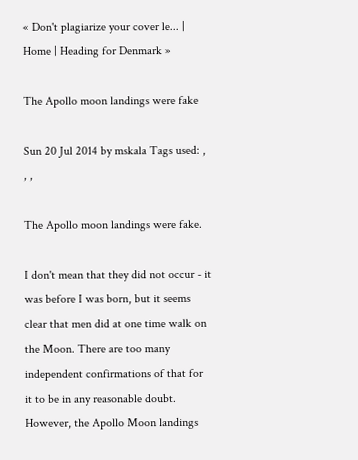« Don't plagiarize your cover le... | Home | Heading for Denmark »

The Apollo moon landings were fake

Sun 20 Jul 2014 by mskala Tags used: , , ,

The Apollo moon landings were fake.

I don't mean that they did not occur - it was before I was born, but it seems clear that men did at one time walk on the Moon. There are too many independent confirmations of that for it to be in any reasonable doubt. However, the Apollo Moon landings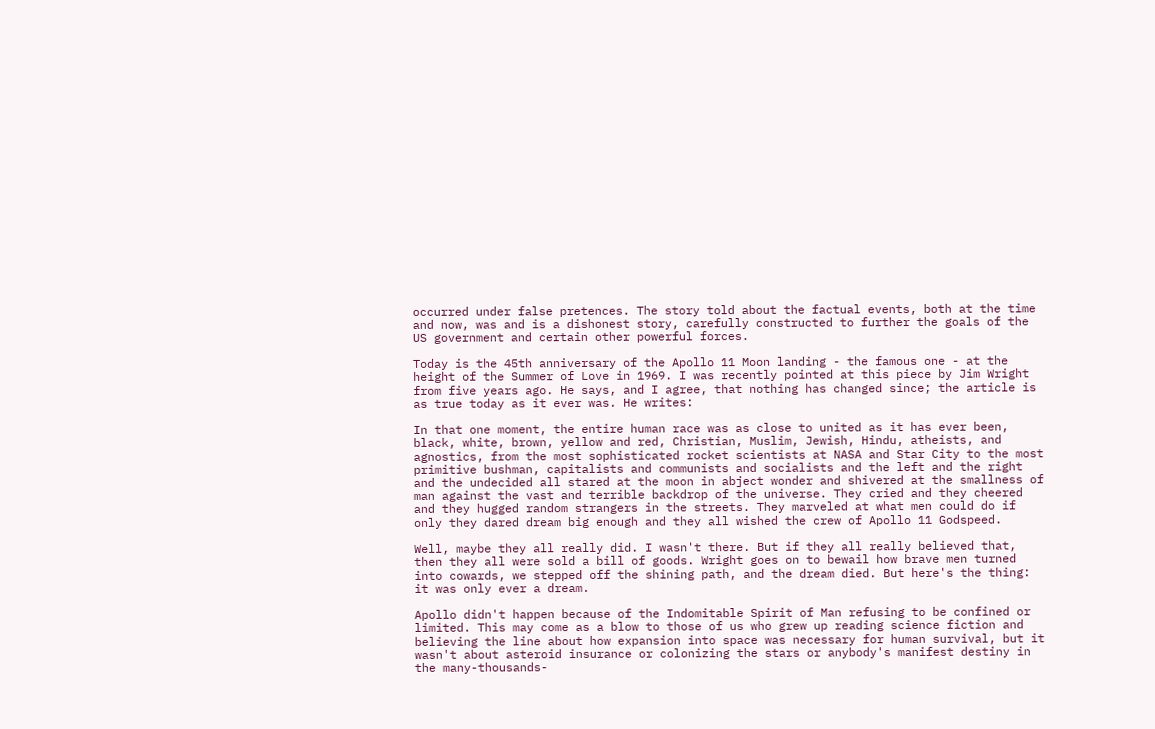occurred under false pretences. The story told about the factual events, both at the time and now, was and is a dishonest story, carefully constructed to further the goals of the US government and certain other powerful forces.

Today is the 45th anniversary of the Apollo 11 Moon landing - the famous one - at the height of the Summer of Love in 1969. I was recently pointed at this piece by Jim Wright from five years ago. He says, and I agree, that nothing has changed since; the article is as true today as it ever was. He writes:

In that one moment, the entire human race was as close to united as it has ever been, black, white, brown, yellow and red, Christian, Muslim, Jewish, Hindu, atheists, and agnostics, from the most sophisticated rocket scientists at NASA and Star City to the most primitive bushman, capitalists and communists and socialists and the left and the right and the undecided all stared at the moon in abject wonder and shivered at the smallness of man against the vast and terrible backdrop of the universe. They cried and they cheered and they hugged random strangers in the streets. They marveled at what men could do if only they dared dream big enough and they all wished the crew of Apollo 11 Godspeed.

Well, maybe they all really did. I wasn't there. But if they all really believed that, then they all were sold a bill of goods. Wright goes on to bewail how brave men turned into cowards, we stepped off the shining path, and the dream died. But here's the thing: it was only ever a dream.

Apollo didn't happen because of the Indomitable Spirit of Man refusing to be confined or limited. This may come as a blow to those of us who grew up reading science fiction and believing the line about how expansion into space was necessary for human survival, but it wasn't about asteroid insurance or colonizing the stars or anybody's manifest destiny in the many-thousands-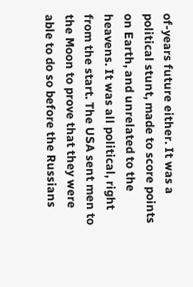of-years future either. It was a political stunt, made to score points on Earth, and unrelated to the heavens. It was all political, right from the start. The USA sent men to the Moon to prove that they were able to do so before the Russians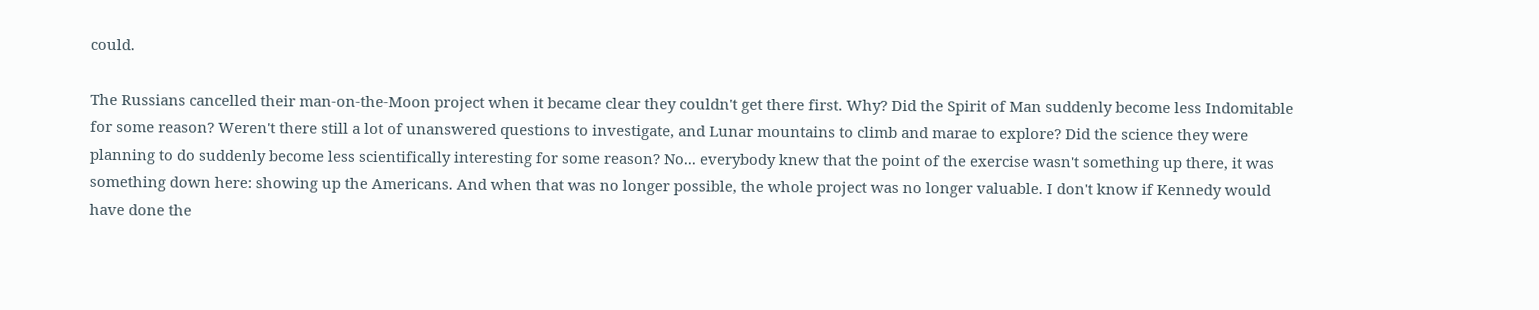could.

The Russians cancelled their man-on-the-Moon project when it became clear they couldn't get there first. Why? Did the Spirit of Man suddenly become less Indomitable for some reason? Weren't there still a lot of unanswered questions to investigate, and Lunar mountains to climb and marae to explore? Did the science they were planning to do suddenly become less scientifically interesting for some reason? No... everybody knew that the point of the exercise wasn't something up there, it was something down here: showing up the Americans. And when that was no longer possible, the whole project was no longer valuable. I don't know if Kennedy would have done the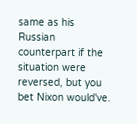same as his Russian counterpart if the situation were reversed, but you bet Nixon would've.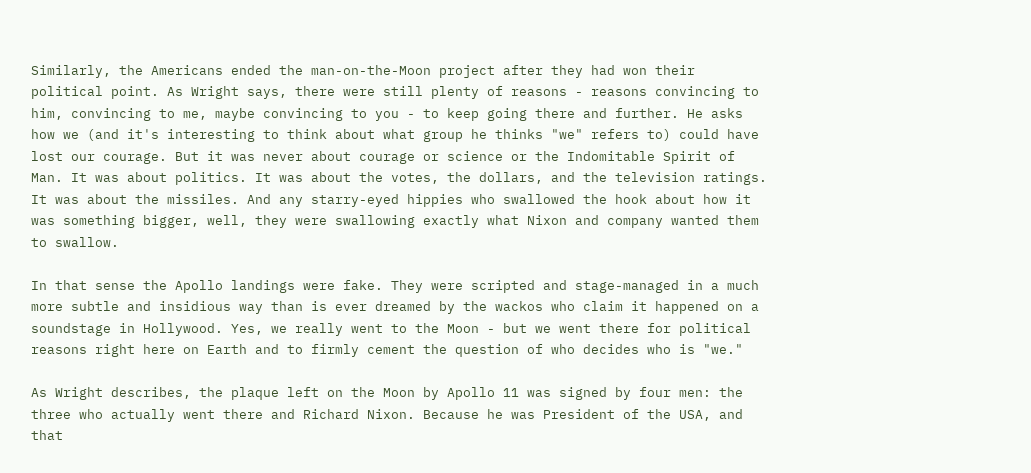Similarly, the Americans ended the man-on-the-Moon project after they had won their political point. As Wright says, there were still plenty of reasons - reasons convincing to him, convincing to me, maybe convincing to you - to keep going there and further. He asks how we (and it's interesting to think about what group he thinks "we" refers to) could have lost our courage. But it was never about courage or science or the Indomitable Spirit of Man. It was about politics. It was about the votes, the dollars, and the television ratings. It was about the missiles. And any starry-eyed hippies who swallowed the hook about how it was something bigger, well, they were swallowing exactly what Nixon and company wanted them to swallow.

In that sense the Apollo landings were fake. They were scripted and stage-managed in a much more subtle and insidious way than is ever dreamed by the wackos who claim it happened on a soundstage in Hollywood. Yes, we really went to the Moon - but we went there for political reasons right here on Earth and to firmly cement the question of who decides who is "we."

As Wright describes, the plaque left on the Moon by Apollo 11 was signed by four men: the three who actually went there and Richard Nixon. Because he was President of the USA, and that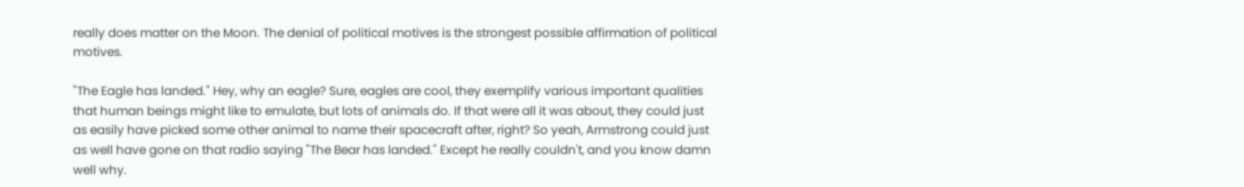really does matter on the Moon. The denial of political motives is the strongest possible affirmation of political motives.

"The Eagle has landed." Hey, why an eagle? Sure, eagles are cool, they exemplify various important qualities that human beings might like to emulate, but lots of animals do. If that were all it was about, they could just as easily have picked some other animal to name their spacecraft after, right? So yeah, Armstrong could just as well have gone on that radio saying "The Bear has landed." Except he really couldn't, and you know damn well why.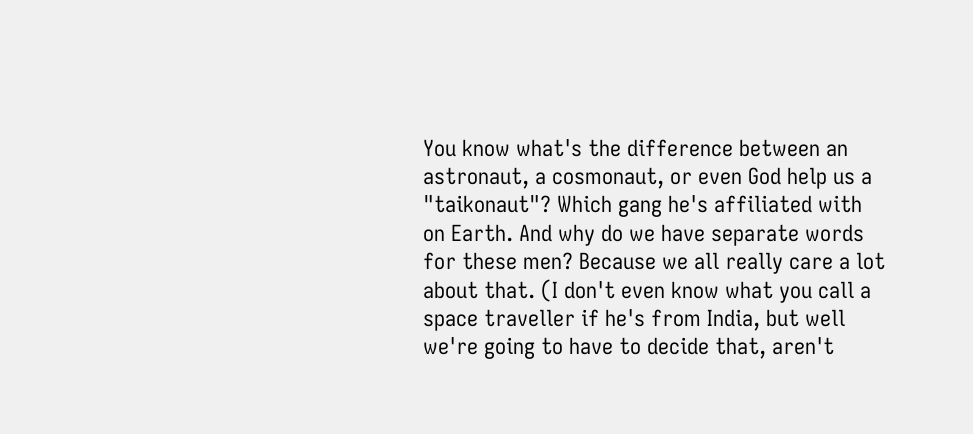You know what's the difference between an astronaut, a cosmonaut, or even God help us a "taikonaut"? Which gang he's affiliated with on Earth. And why do we have separate words for these men? Because we all really care a lot about that. (I don't even know what you call a space traveller if he's from India, but well we're going to have to decide that, aren't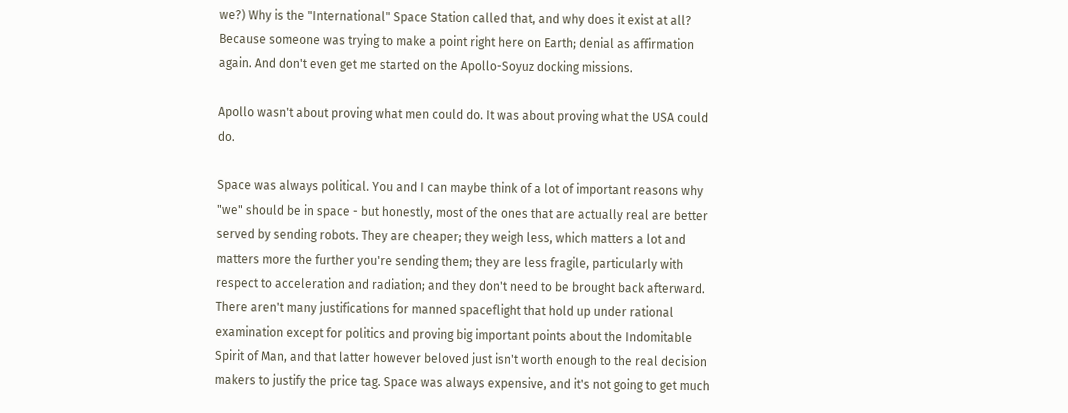we?) Why is the "International" Space Station called that, and why does it exist at all? Because someone was trying to make a point right here on Earth; denial as affirmation again. And don't even get me started on the Apollo-Soyuz docking missions.

Apollo wasn't about proving what men could do. It was about proving what the USA could do.

Space was always political. You and I can maybe think of a lot of important reasons why "we" should be in space - but honestly, most of the ones that are actually real are better served by sending robots. They are cheaper; they weigh less, which matters a lot and matters more the further you're sending them; they are less fragile, particularly with respect to acceleration and radiation; and they don't need to be brought back afterward. There aren't many justifications for manned spaceflight that hold up under rational examination except for politics and proving big important points about the Indomitable Spirit of Man, and that latter however beloved just isn't worth enough to the real decision makers to justify the price tag. Space was always expensive, and it's not going to get much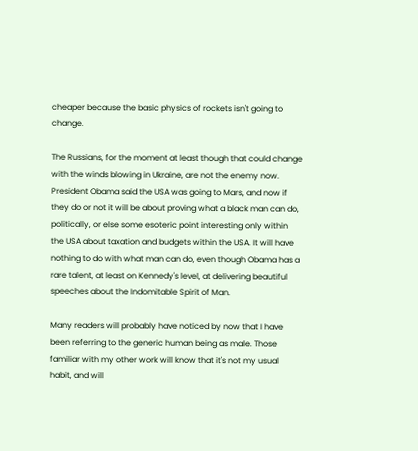cheaper because the basic physics of rockets isn't going to change.

The Russians, for the moment at least though that could change with the winds blowing in Ukraine, are not the enemy now. President Obama said the USA was going to Mars, and now if they do or not it will be about proving what a black man can do, politically, or else some esoteric point interesting only within the USA about taxation and budgets within the USA. It will have nothing to do with what man can do, even though Obama has a rare talent, at least on Kennedy's level, at delivering beautiful speeches about the Indomitable Spirit of Man.

Many readers will probably have noticed by now that I have been referring to the generic human being as male. Those familiar with my other work will know that it's not my usual habit, and will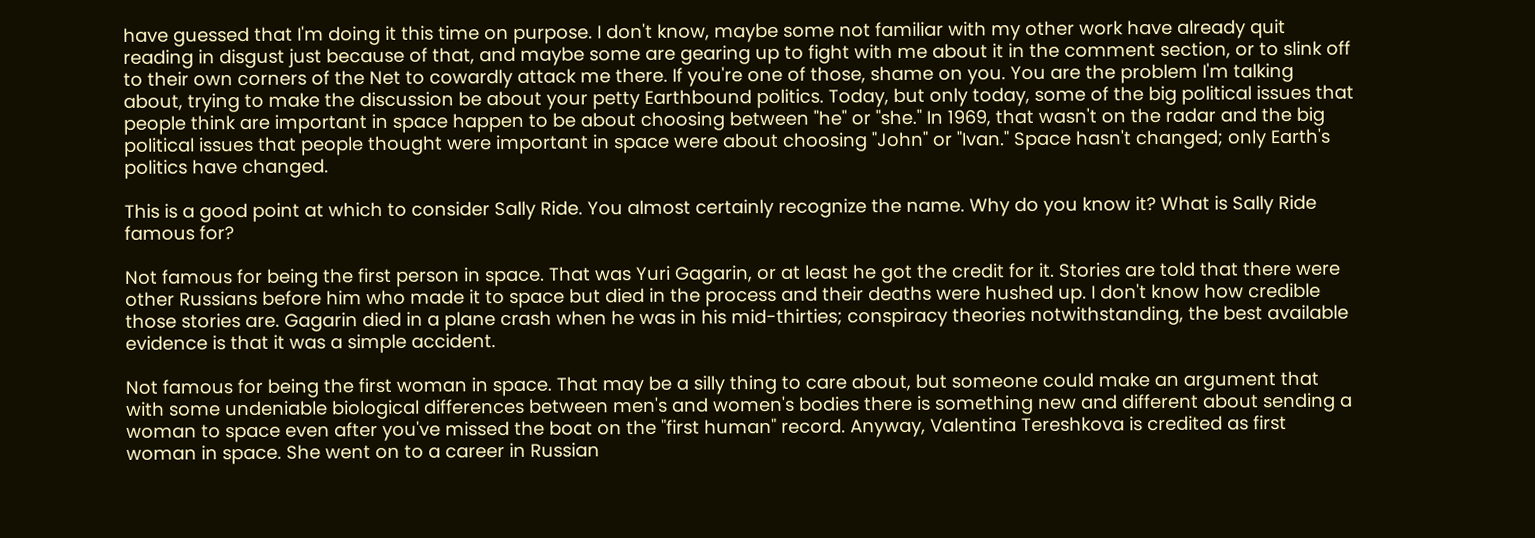have guessed that I'm doing it this time on purpose. I don't know, maybe some not familiar with my other work have already quit reading in disgust just because of that, and maybe some are gearing up to fight with me about it in the comment section, or to slink off to their own corners of the Net to cowardly attack me there. If you're one of those, shame on you. You are the problem I'm talking about, trying to make the discussion be about your petty Earthbound politics. Today, but only today, some of the big political issues that people think are important in space happen to be about choosing between "he" or "she." In 1969, that wasn't on the radar and the big political issues that people thought were important in space were about choosing "John" or "Ivan." Space hasn't changed; only Earth's politics have changed.

This is a good point at which to consider Sally Ride. You almost certainly recognize the name. Why do you know it? What is Sally Ride famous for?

Not famous for being the first person in space. That was Yuri Gagarin, or at least he got the credit for it. Stories are told that there were other Russians before him who made it to space but died in the process and their deaths were hushed up. I don't know how credible those stories are. Gagarin died in a plane crash when he was in his mid-thirties; conspiracy theories notwithstanding, the best available evidence is that it was a simple accident.

Not famous for being the first woman in space. That may be a silly thing to care about, but someone could make an argument that with some undeniable biological differences between men's and women's bodies there is something new and different about sending a woman to space even after you've missed the boat on the "first human" record. Anyway, Valentina Tereshkova is credited as first woman in space. She went on to a career in Russian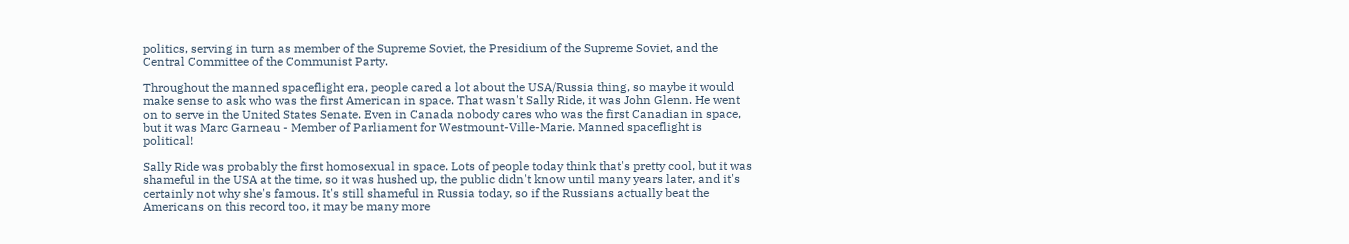politics, serving in turn as member of the Supreme Soviet, the Presidium of the Supreme Soviet, and the Central Committee of the Communist Party.

Throughout the manned spaceflight era, people cared a lot about the USA/Russia thing, so maybe it would make sense to ask who was the first American in space. That wasn't Sally Ride, it was John Glenn. He went on to serve in the United States Senate. Even in Canada nobody cares who was the first Canadian in space, but it was Marc Garneau - Member of Parliament for Westmount-Ville-Marie. Manned spaceflight is political!

Sally Ride was probably the first homosexual in space. Lots of people today think that's pretty cool, but it was shameful in the USA at the time, so it was hushed up, the public didn't know until many years later, and it's certainly not why she's famous. It's still shameful in Russia today, so if the Russians actually beat the Americans on this record too, it may be many more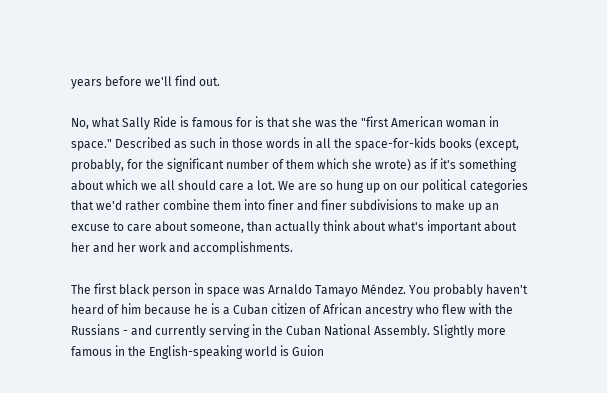years before we'll find out.

No, what Sally Ride is famous for is that she was the "first American woman in space." Described as such in those words in all the space-for-kids books (except, probably, for the significant number of them which she wrote) as if it's something about which we all should care a lot. We are so hung up on our political categories that we'd rather combine them into finer and finer subdivisions to make up an excuse to care about someone, than actually think about what's important about her and her work and accomplishments.

The first black person in space was Arnaldo Tamayo Méndez. You probably haven't heard of him because he is a Cuban citizen of African ancestry who flew with the Russians - and currently serving in the Cuban National Assembly. Slightly more famous in the English-speaking world is Guion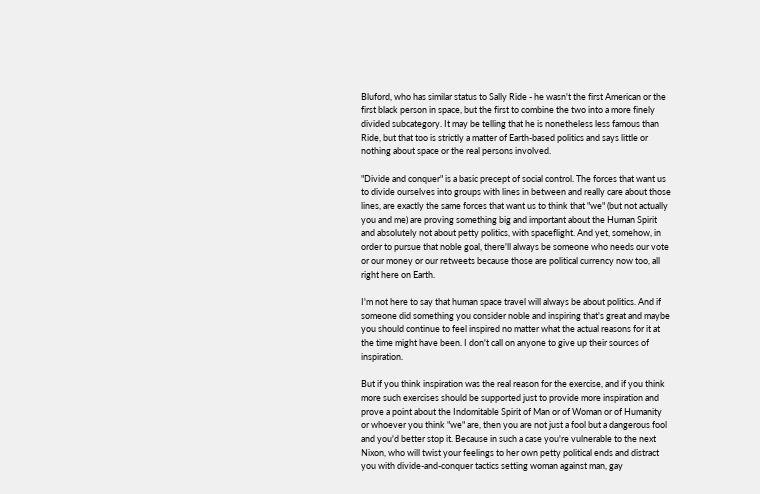Bluford, who has similar status to Sally Ride - he wasn't the first American or the first black person in space, but the first to combine the two into a more finely divided subcategory. It may be telling that he is nonetheless less famous than Ride, but that too is strictly a matter of Earth-based politics and says little or nothing about space or the real persons involved.

"Divide and conquer" is a basic precept of social control. The forces that want us to divide ourselves into groups with lines in between and really care about those lines, are exactly the same forces that want us to think that "we" (but not actually you and me) are proving something big and important about the Human Spirit and absolutely not about petty politics, with spaceflight. And yet, somehow, in order to pursue that noble goal, there'll always be someone who needs our vote or our money or our retweets because those are political currency now too, all right here on Earth.

I'm not here to say that human space travel will always be about politics. And if someone did something you consider noble and inspiring that's great and maybe you should continue to feel inspired no matter what the actual reasons for it at the time might have been. I don't call on anyone to give up their sources of inspiration.

But if you think inspiration was the real reason for the exercise, and if you think more such exercises should be supported just to provide more inspiration and prove a point about the Indomitable Spirit of Man or of Woman or of Humanity or whoever you think "we" are, then you are not just a fool but a dangerous fool and you'd better stop it. Because in such a case you're vulnerable to the next Nixon, who will twist your feelings to her own petty political ends and distract you with divide-and-conquer tactics setting woman against man, gay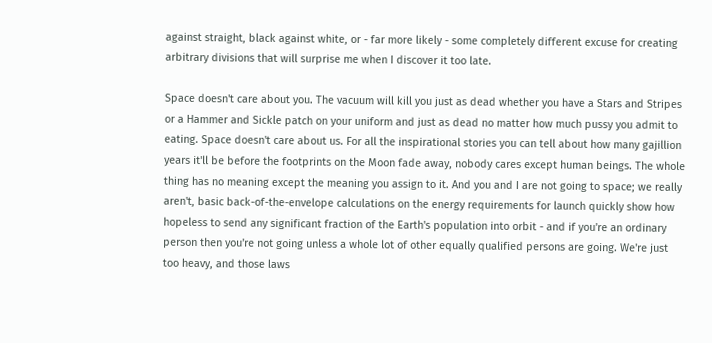against straight, black against white, or - far more likely - some completely different excuse for creating arbitrary divisions that will surprise me when I discover it too late.

Space doesn't care about you. The vacuum will kill you just as dead whether you have a Stars and Stripes or a Hammer and Sickle patch on your uniform and just as dead no matter how much pussy you admit to eating. Space doesn't care about us. For all the inspirational stories you can tell about how many gajillion years it'll be before the footprints on the Moon fade away, nobody cares except human beings. The whole thing has no meaning except the meaning you assign to it. And you and I are not going to space; we really aren't, basic back-of-the-envelope calculations on the energy requirements for launch quickly show how hopeless to send any significant fraction of the Earth's population into orbit - and if you're an ordinary person then you're not going unless a whole lot of other equally qualified persons are going. We're just too heavy, and those laws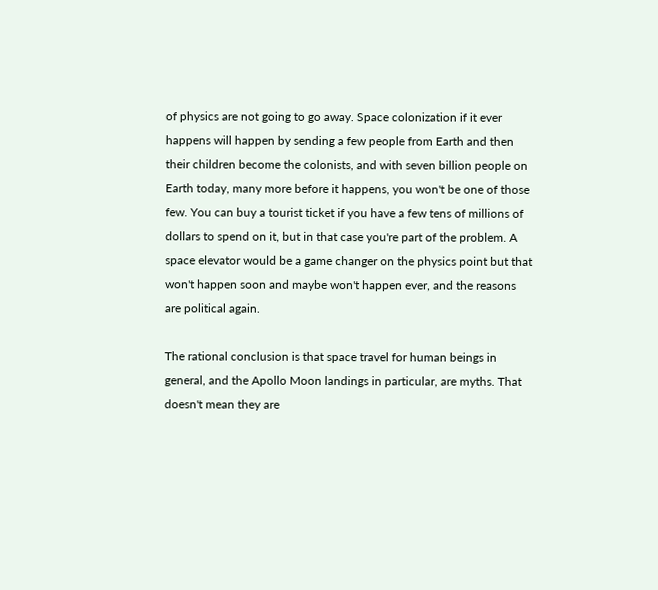of physics are not going to go away. Space colonization if it ever happens will happen by sending a few people from Earth and then their children become the colonists, and with seven billion people on Earth today, many more before it happens, you won't be one of those few. You can buy a tourist ticket if you have a few tens of millions of dollars to spend on it, but in that case you're part of the problem. A space elevator would be a game changer on the physics point but that won't happen soon and maybe won't happen ever, and the reasons are political again.

The rational conclusion is that space travel for human beings in general, and the Apollo Moon landings in particular, are myths. That doesn't mean they are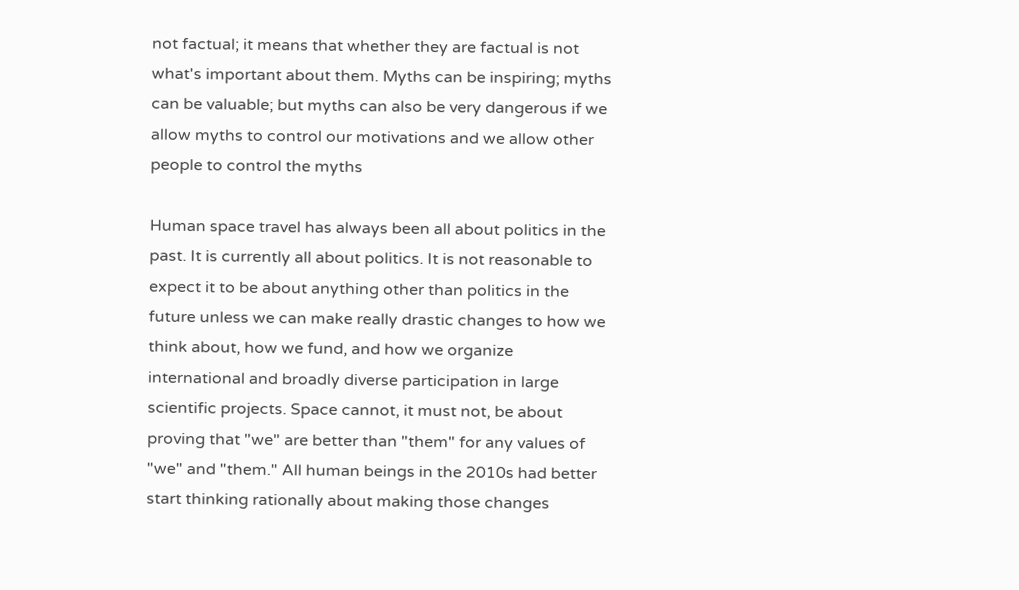not factual; it means that whether they are factual is not what's important about them. Myths can be inspiring; myths can be valuable; but myths can also be very dangerous if we allow myths to control our motivations and we allow other people to control the myths

Human space travel has always been all about politics in the past. It is currently all about politics. It is not reasonable to expect it to be about anything other than politics in the future unless we can make really drastic changes to how we think about, how we fund, and how we organize international and broadly diverse participation in large scientific projects. Space cannot, it must not, be about proving that "we" are better than "them" for any values of "we" and "them." All human beings in the 2010s had better start thinking rationally about making those changes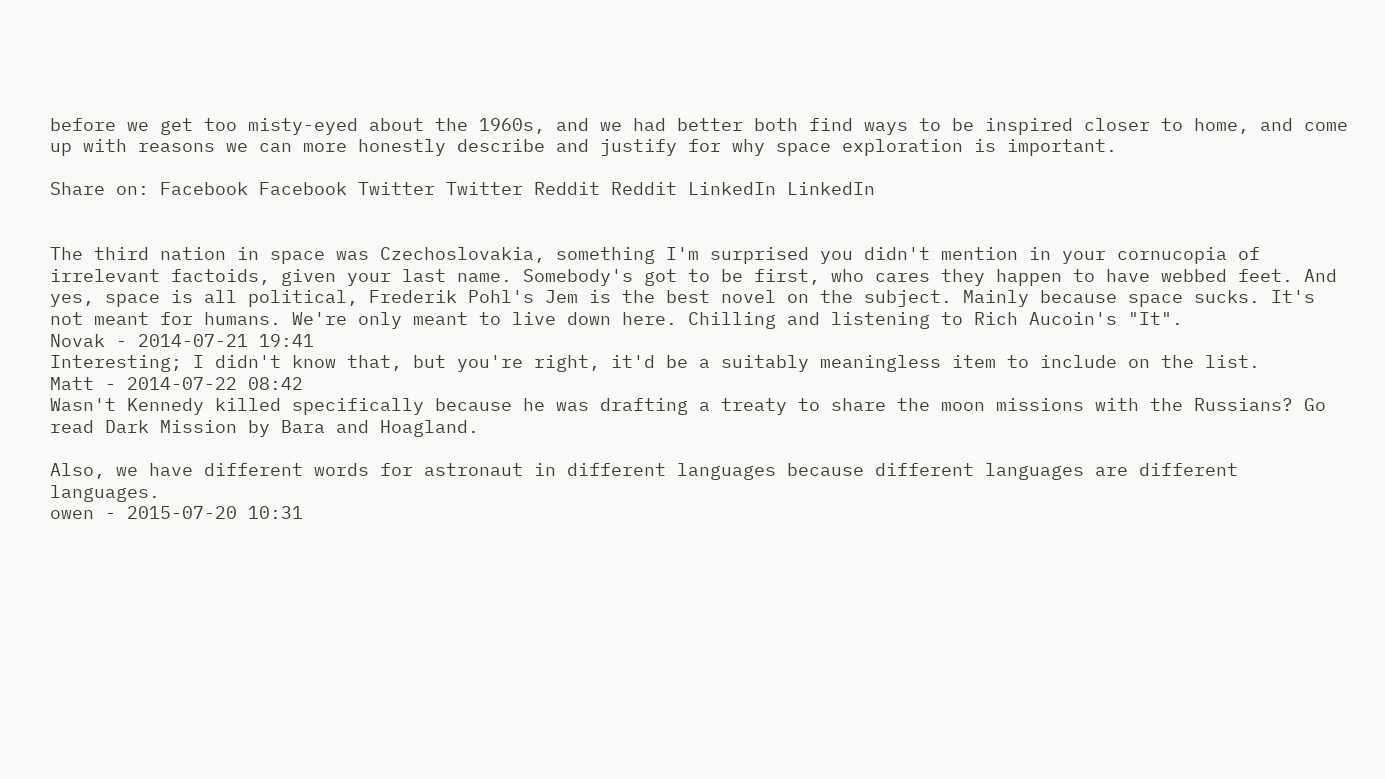before we get too misty-eyed about the 1960s, and we had better both find ways to be inspired closer to home, and come up with reasons we can more honestly describe and justify for why space exploration is important.

Share on: Facebook Facebook Twitter Twitter Reddit Reddit LinkedIn LinkedIn


The third nation in space was Czechoslovakia, something I'm surprised you didn't mention in your cornucopia of irrelevant factoids, given your last name. Somebody's got to be first, who cares they happen to have webbed feet. And yes, space is all political, Frederik Pohl's Jem is the best novel on the subject. Mainly because space sucks. It's not meant for humans. We're only meant to live down here. Chilling and listening to Rich Aucoin's "It".
Novak - 2014-07-21 19:41
Interesting; I didn't know that, but you're right, it'd be a suitably meaningless item to include on the list.
Matt - 2014-07-22 08:42
Wasn't Kennedy killed specifically because he was drafting a treaty to share the moon missions with the Russians? Go read Dark Mission by Bara and Hoagland.

Also, we have different words for astronaut in different languages because different languages are different languages.
owen - 2015-07-20 10:31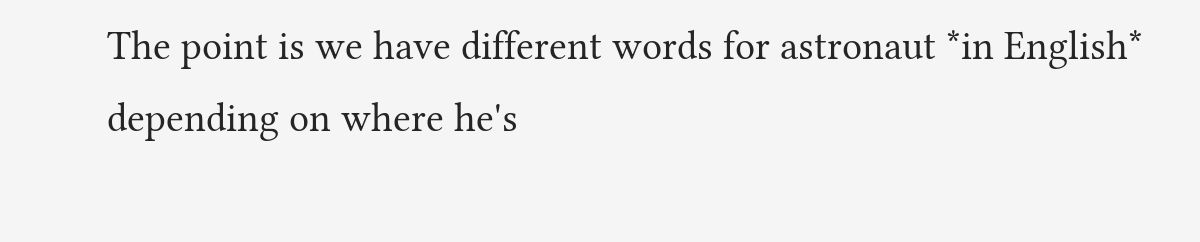The point is we have different words for astronaut *in English* depending on where he's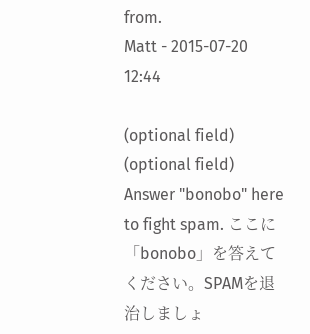from.
Matt - 2015-07-20 12:44

(optional field)
(optional field)
Answer "bonobo" here to fight spam. ここに「bonobo」を答えてください。SPAMを退治しましょ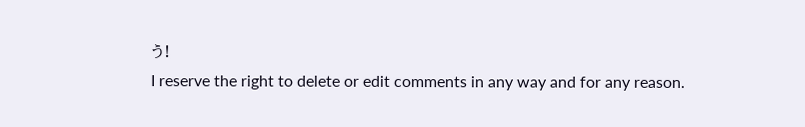う!
I reserve the right to delete or edit comments in any way and for any reason.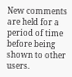New comments are held for a period of time before being shown to other users.